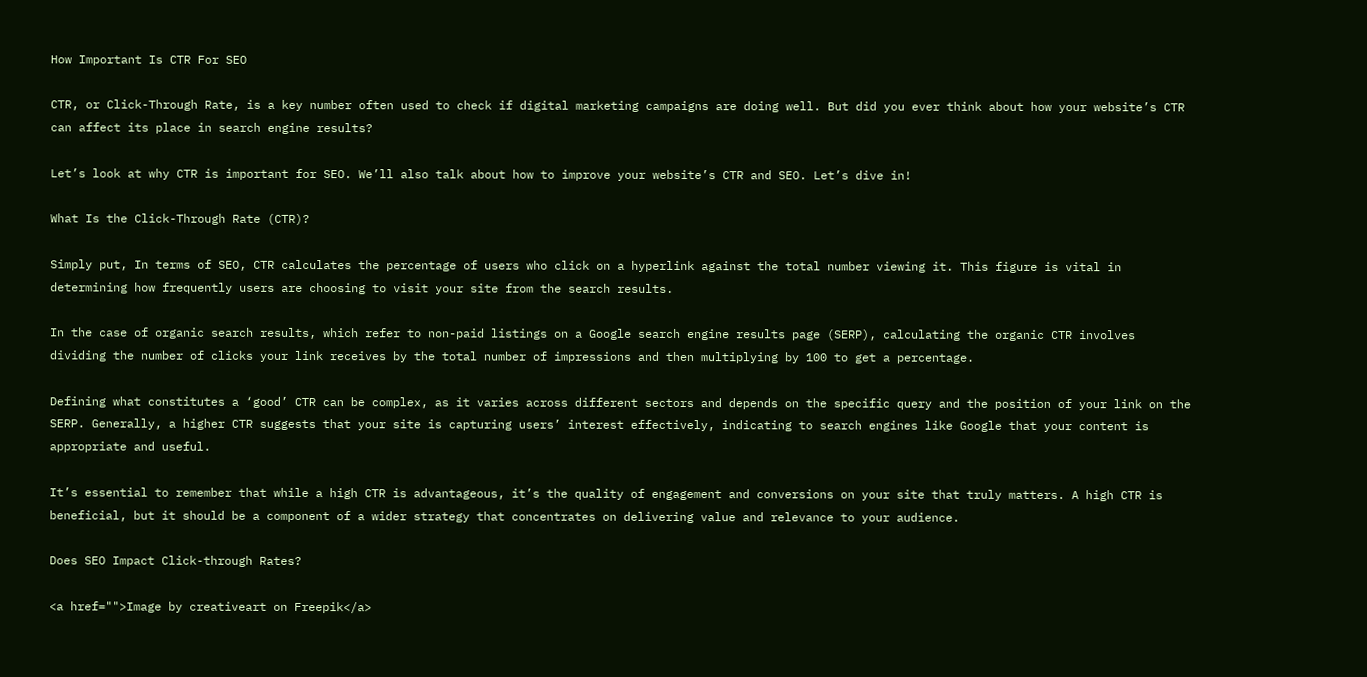How Important Is CTR For SEO

CTR, or Click-Through Rate, is a key number often used to check if digital marketing campaigns are doing well. But did you ever think about how your website’s CTR can affect its place in search engine results?

Let’s look at why CTR is important for SEO. We’ll also talk about how to improve your website’s CTR and SEO. Let’s dive in!

What Is the Click-Through Rate (CTR)?

Simply put, In terms of SEO, CTR calculates the percentage of users who click on a hyperlink against the total number viewing it. This figure is vital in determining how frequently users are choosing to visit your site from the search results.

In the case of organic search results, which refer to non-paid listings on a Google search engine results page (SERP), calculating the organic CTR involves dividing the number of clicks your link receives by the total number of impressions and then multiplying by 100 to get a percentage.

Defining what constitutes a ‘good’ CTR can be complex, as it varies across different sectors and depends on the specific query and the position of your link on the SERP. Generally, a higher CTR suggests that your site is capturing users’ interest effectively, indicating to search engines like Google that your content is appropriate and useful.

It’s essential to remember that while a high CTR is advantageous, it’s the quality of engagement and conversions on your site that truly matters. A high CTR is beneficial, but it should be a component of a wider strategy that concentrates on delivering value and relevance to your audience.

Does SEO Impact Click-through Rates?

<a href="">Image by creativeart on Freepik</a>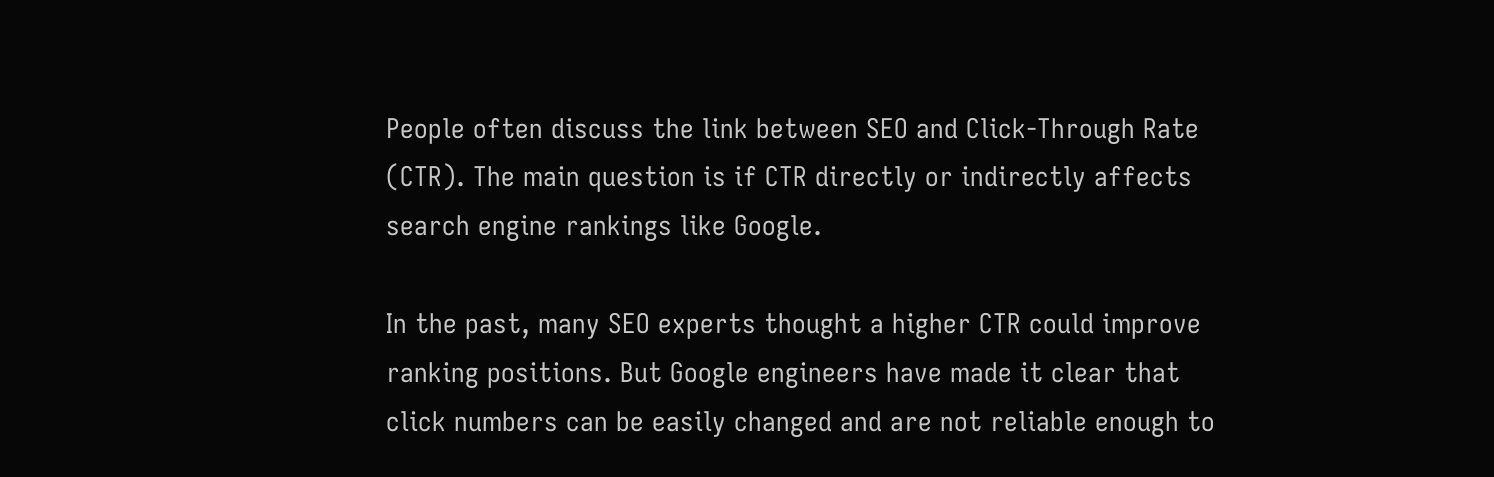People often discuss the link between SEO and Click-Through Rate (CTR). The main question is if CTR directly or indirectly affects search engine rankings like Google.

In the past, many SEO experts thought a higher CTR could improve ranking positions. But Google engineers have made it clear that click numbers can be easily changed and are not reliable enough to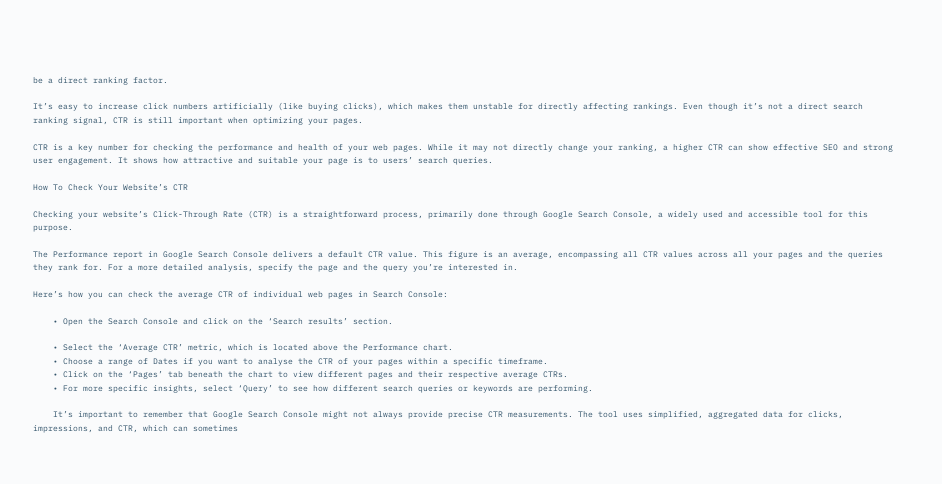be a direct ranking factor.

It’s easy to increase click numbers artificially (like buying clicks), which makes them unstable for directly affecting rankings. Even though it’s not a direct search ranking signal, CTR is still important when optimizing your pages.

CTR is a key number for checking the performance and health of your web pages. While it may not directly change your ranking, a higher CTR can show effective SEO and strong user engagement. It shows how attractive and suitable your page is to users’ search queries.

How To Check Your Website’s CTR

Checking your website’s Click-Through Rate (CTR) is a straightforward process, primarily done through Google Search Console, a widely used and accessible tool for this purpose.

The Performance report in Google Search Console delivers a default CTR value. This figure is an average, encompassing all CTR values across all your pages and the queries they rank for. For a more detailed analysis, specify the page and the query you’re interested in.

Here’s how you can check the average CTR of individual web pages in Search Console:

    • Open the Search Console and click on the ‘Search results’ section.

    • Select the ‘Average CTR’ metric, which is located above the Performance chart.
    • Choose a range of Dates if you want to analyse the CTR of your pages within a specific timeframe.
    • Click on the ‘Pages’ tab beneath the chart to view different pages and their respective average CTRs.
    • For more specific insights, select ‘Query’ to see how different search queries or keywords are performing.

    It’s important to remember that Google Search Console might not always provide precise CTR measurements. The tool uses simplified, aggregated data for clicks, impressions, and CTR, which can sometimes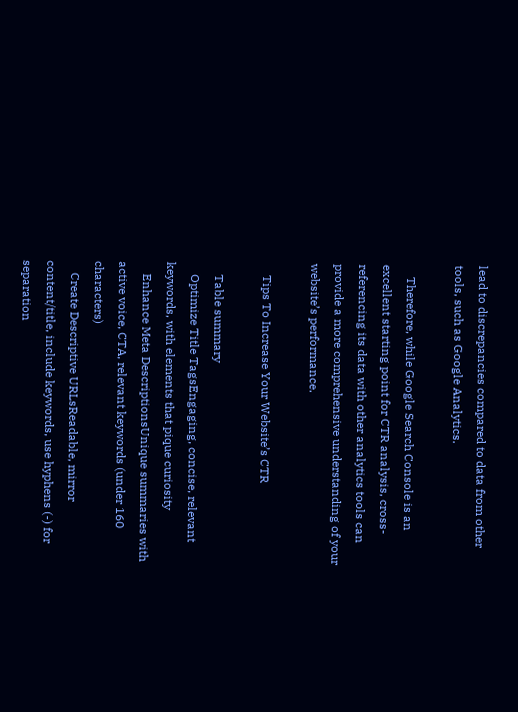lead to discrepancies compared to data from other tools, such as Google Analytics.

    Therefore, while Google Search Console is an excellent starting point for CTR analysis, cross-referencing its data with other analytics tools can provide a more comprehensive understanding of your website’s performance.

    Tips To Increase Your Website’s CTR

    Table summary
    Optimize Title TagsEngaging, concise, relevant keywords, with elements that pique curiosity
    Enhance Meta DescriptionsUnique summaries with active voice, CTA, relevant keywords (under 160 characters)
    Create Descriptive URLsReadable, mirror content/title, include keywords, use hyphens (-) for separation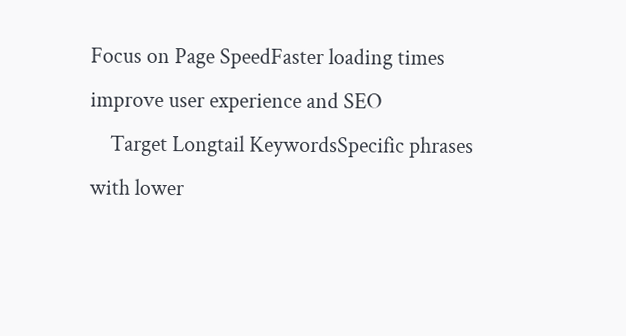Focus on Page SpeedFaster loading times improve user experience and SEO
    Target Longtail KeywordsSpecific phrases with lower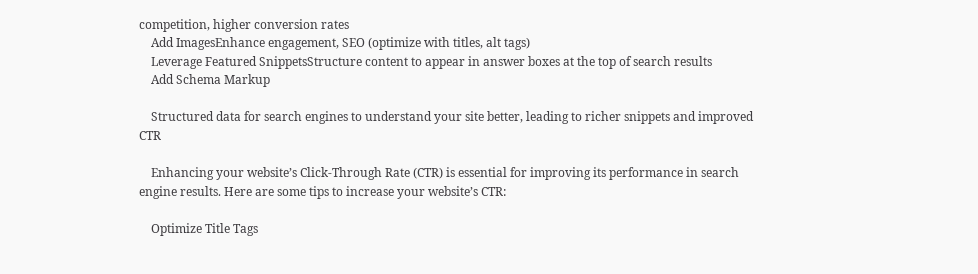competition, higher conversion rates
    Add ImagesEnhance engagement, SEO (optimize with titles, alt tags)
    Leverage Featured SnippetsStructure content to appear in answer boxes at the top of search results
    Add Schema Markup

    Structured data for search engines to understand your site better, leading to richer snippets and improved CTR

    Enhancing your website’s Click-Through Rate (CTR) is essential for improving its performance in search engine results. Here are some tips to increase your website’s CTR:

    Optimize Title Tags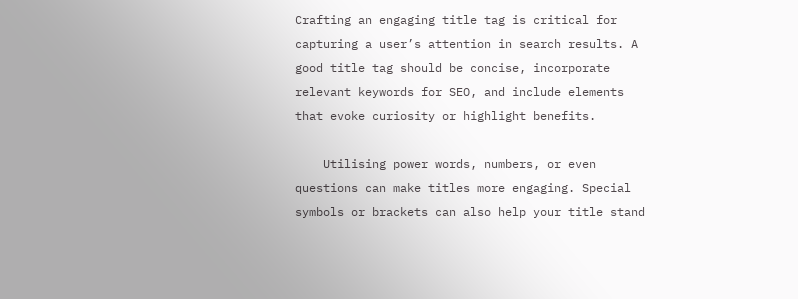Crafting an engaging title tag is critical for capturing a user’s attention in search results. A good title tag should be concise, incorporate relevant keywords for SEO, and include elements that evoke curiosity or highlight benefits.

    Utilising power words, numbers, or even questions can make titles more engaging. Special symbols or brackets can also help your title stand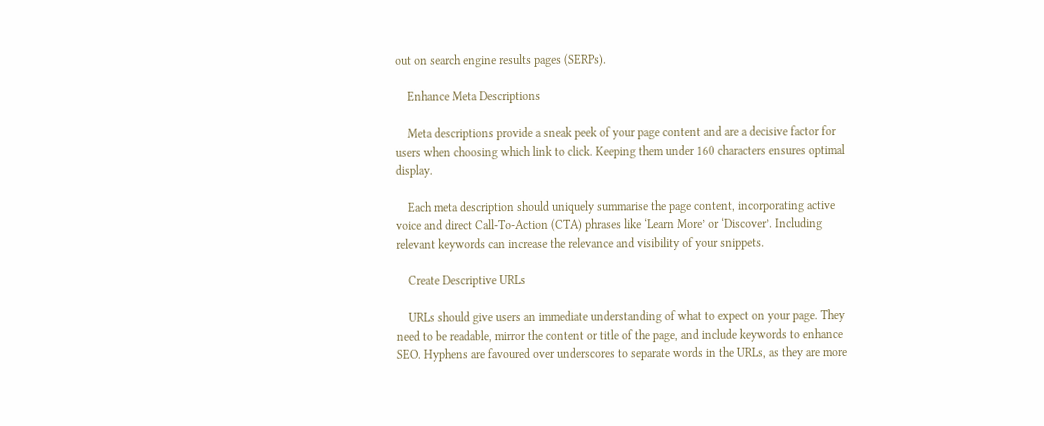out on search engine results pages (SERPs).

    Enhance Meta Descriptions

    Meta descriptions provide a sneak peek of your page content and are a decisive factor for users when choosing which link to click. Keeping them under 160 characters ensures optimal display.

    Each meta description should uniquely summarise the page content, incorporating active voice and direct Call-To-Action (CTA) phrases like ‘Learn More’ or ‘Discover’. Including relevant keywords can increase the relevance and visibility of your snippets.

    Create Descriptive URLs

    URLs should give users an immediate understanding of what to expect on your page. They need to be readable, mirror the content or title of the page, and include keywords to enhance SEO. Hyphens are favoured over underscores to separate words in the URLs, as they are more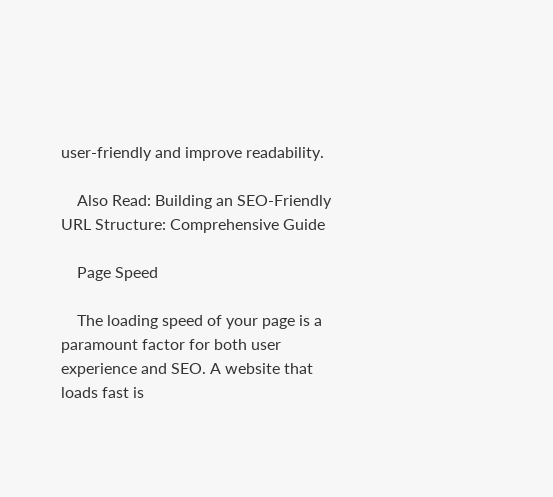user-friendly and improve readability.

    Also Read: Building an SEO-Friendly URL Structure: Comprehensive Guide

    Page Speed

    The loading speed of your page is a paramount factor for both user experience and SEO. A website that loads fast is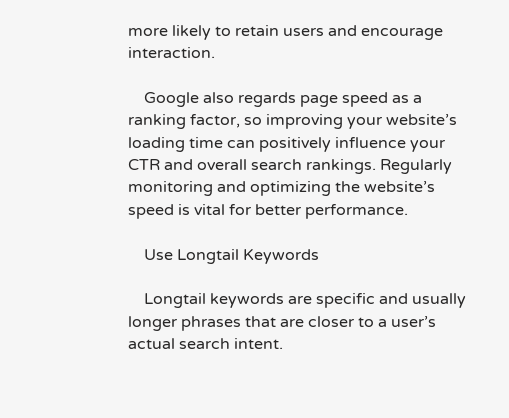more likely to retain users and encourage interaction.

    Google also regards page speed as a ranking factor, so improving your website’s loading time can positively influence your CTR and overall search rankings. Regularly monitoring and optimizing the website’s speed is vital for better performance.

    Use Longtail Keywords

    Longtail keywords are specific and usually longer phrases that are closer to a user’s actual search intent.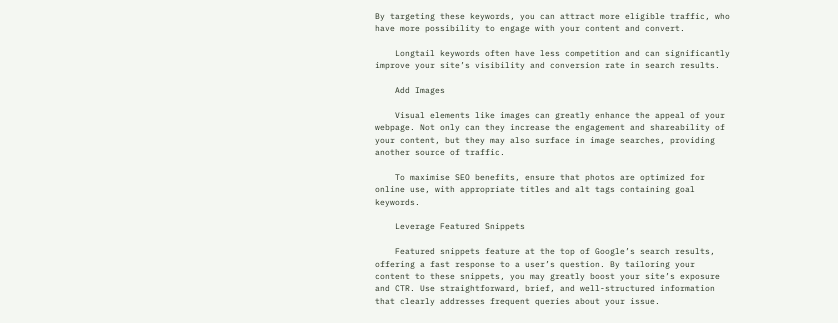By targeting these keywords, you can attract more eligible traffic, who have more possibility to engage with your content and convert.

    Longtail keywords often have less competition and can significantly improve your site’s visibility and conversion rate in search results.

    Add Images

    Visual elements like images can greatly enhance the appeal of your webpage. Not only can they increase the engagement and shareability of your content, but they may also surface in image searches, providing another source of traffic.

    To maximise SEO benefits, ensure that photos are optimized for online use, with appropriate titles and alt tags containing goal keywords.

    Leverage Featured Snippets

    Featured snippets feature at the top of Google’s search results, offering a fast response to a user’s question. By tailoring your content to these snippets, you may greatly boost your site’s exposure and CTR. Use straightforward, brief, and well-structured information that clearly addresses frequent queries about your issue.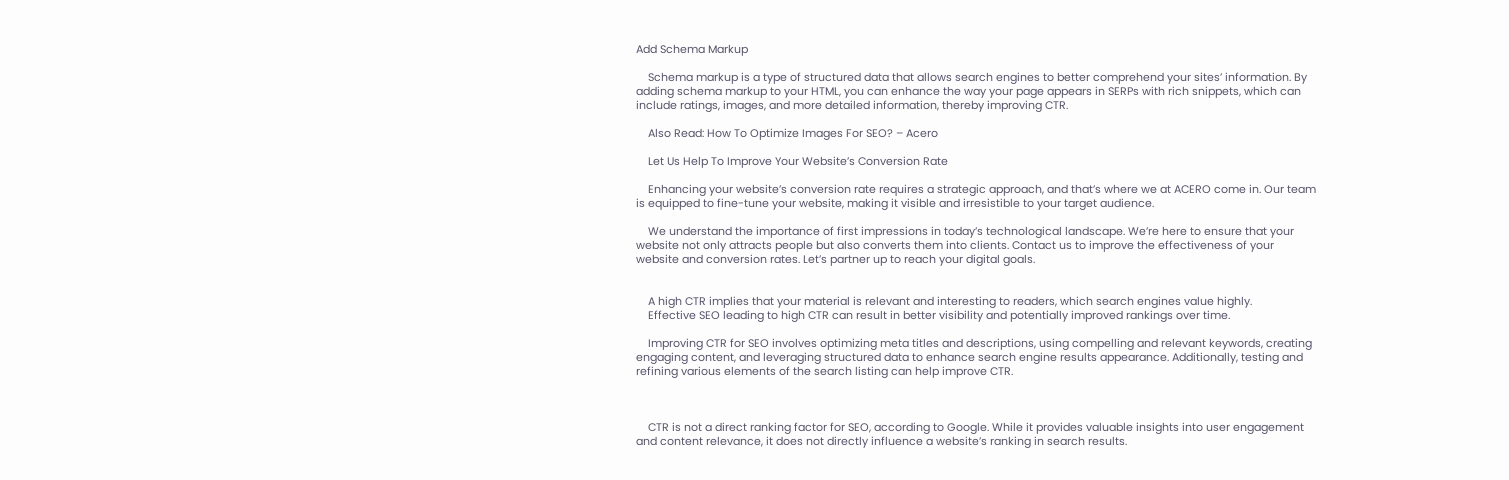Add Schema Markup

    Schema markup is a type of structured data that allows search engines to better comprehend your sites’ information. By adding schema markup to your HTML, you can enhance the way your page appears in SERPs with rich snippets, which can include ratings, images, and more detailed information, thereby improving CTR.

    Also Read: How To Optimize Images For SEO? – Acero

    Let Us Help To Improve Your Website’s Conversion Rate

    Enhancing your website’s conversion rate requires a strategic approach, and that’s where we at ACERO come in. Our team is equipped to fine-tune your website, making it visible and irresistible to your target audience.

    We understand the importance of first impressions in today’s technological landscape. We’re here to ensure that your website not only attracts people but also converts them into clients. Contact us to improve the effectiveness of your website and conversion rates. Let’s partner up to reach your digital goals.


    A high CTR implies that your material is relevant and interesting to readers, which search engines value highly.
    Effective SEO leading to high CTR can result in better visibility and potentially improved rankings over time.

    Improving CTR for SEO involves optimizing meta titles and descriptions, using compelling and relevant keywords, creating engaging content, and leveraging structured data to enhance search engine results appearance. Additionally, testing and refining various elements of the search listing can help improve CTR.



    CTR is not a direct ranking factor for SEO, according to Google. While it provides valuable insights into user engagement and content relevance, it does not directly influence a website’s ranking in search results.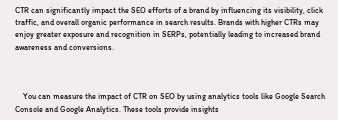CTR can significantly impact the SEO efforts of a brand by influencing its visibility, click traffic, and overall organic performance in search results. Brands with higher CTRs may enjoy greater exposure and recognition in SERPs, potentially leading to increased brand awareness and conversions.



    You can measure the impact of CTR on SEO by using analytics tools like Google Search Console and Google Analytics. These tools provide insights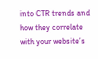into CTR trends and how they correlate with your website’s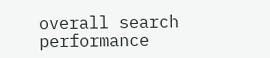overall search performance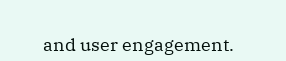and user engagement.